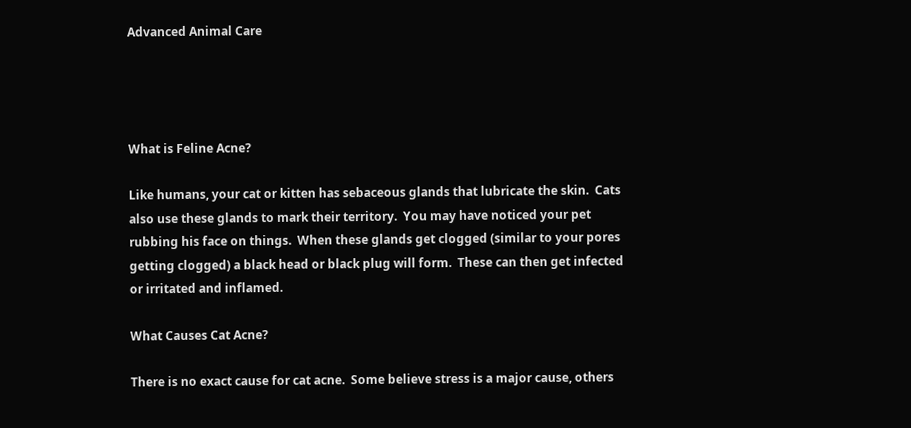Advanced Animal Care




What is Feline Acne?

Like humans, your cat or kitten has sebaceous glands that lubricate the skin.  Cats also use these glands to mark their territory.  You may have noticed your pet rubbing his face on things.  When these glands get clogged (similar to your pores getting clogged) a black head or black plug will form.  These can then get infected or irritated and inflamed.

What Causes Cat Acne?

There is no exact cause for cat acne.  Some believe stress is a major cause, others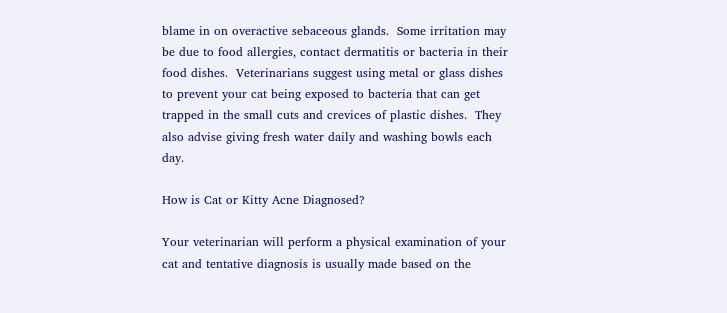blame in on overactive sebaceous glands.  Some irritation may be due to food allergies, contact dermatitis or bacteria in their food dishes.  Veterinarians suggest using metal or glass dishes to prevent your cat being exposed to bacteria that can get trapped in the small cuts and crevices of plastic dishes.  They also advise giving fresh water daily and washing bowls each day.

How is Cat or Kitty Acne Diagnosed?

Your veterinarian will perform a physical examination of your cat and tentative diagnosis is usually made based on the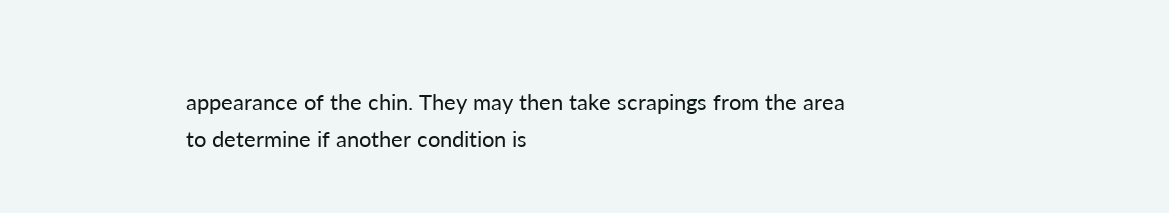appearance of the chin. They may then take scrapings from the area to determine if another condition is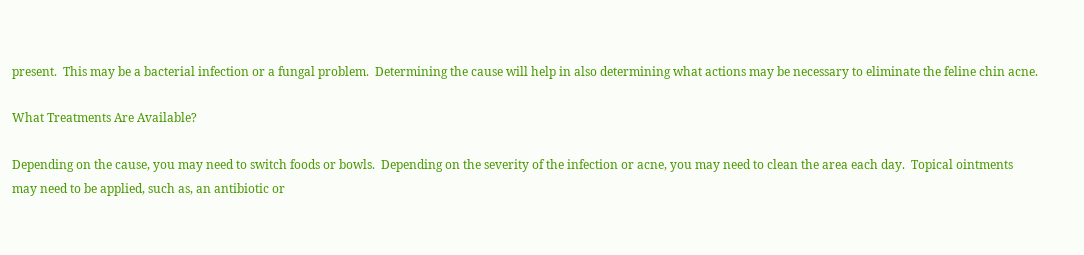present.  This may be a bacterial infection or a fungal problem.  Determining the cause will help in also determining what actions may be necessary to eliminate the feline chin acne.

What Treatments Are Available?

Depending on the cause, you may need to switch foods or bowls.  Depending on the severity of the infection or acne, you may need to clean the area each day.  Topical ointments may need to be applied, such as, an antibiotic or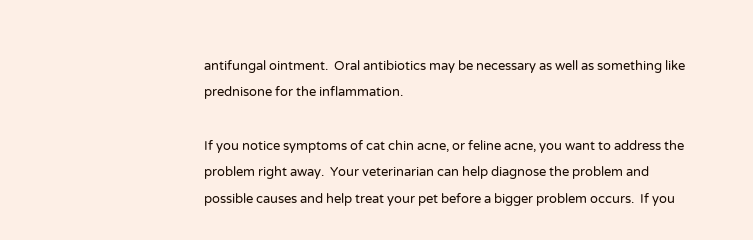antifungal ointment.  Oral antibiotics may be necessary as well as something like prednisone for the inflammation.

If you notice symptoms of cat chin acne, or feline acne, you want to address the problem right away.  Your veterinarian can help diagnose the problem and possible causes and help treat your pet before a bigger problem occurs.  If you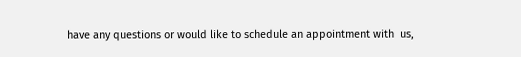have any questions or would like to schedule an appointment with  us,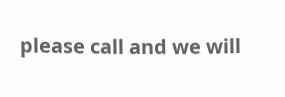please call and we will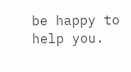be happy to help you.